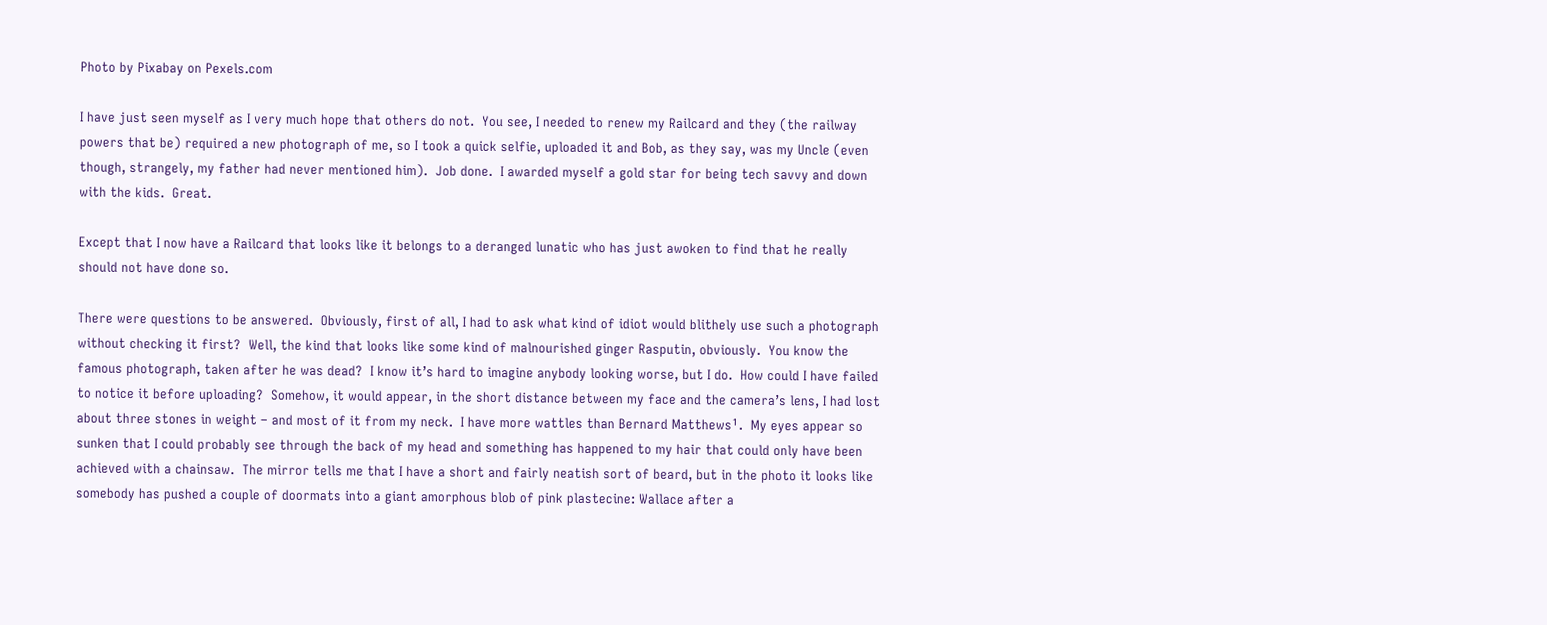Photo by Pixabay on Pexels.com

I have just seen myself as I very much hope that others do not.  You see, I needed to renew my Railcard and they (the railway powers that be) required a new photograph of me, so I took a quick selfie, uploaded it and Bob, as they say, was my Uncle (even though, strangely, my father had never mentioned him).  Job done.  I awarded myself a gold star for being tech savvy and down with the kids.  Great.

Except that I now have a Railcard that looks like it belongs to a deranged lunatic who has just awoken to find that he really should not have done so.

There were questions to be answered.  Obviously, first of all, I had to ask what kind of idiot would blithely use such a photograph without checking it first?  Well, the kind that looks like some kind of malnourished ginger Rasputin, obviously.  You know the famous photograph, taken after he was dead?  I know it’s hard to imagine anybody looking worse, but I do.  How could I have failed to notice it before uploading?  Somehow, it would appear, in the short distance between my face and the camera’s lens, I had lost about three stones in weight – and most of it from my neck.  I have more wattles than Bernard Matthews¹.  My eyes appear so sunken that I could probably see through the back of my head and something has happened to my hair that could only have been achieved with a chainsaw.  The mirror tells me that I have a short and fairly neatish sort of beard, but in the photo it looks like somebody has pushed a couple of doormats into a giant amorphous blob of pink plastecine: Wallace after a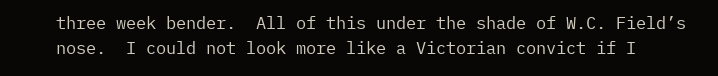three week bender.  All of this under the shade of W.C. Field’s nose.  I could not look more like a Victorian convict if I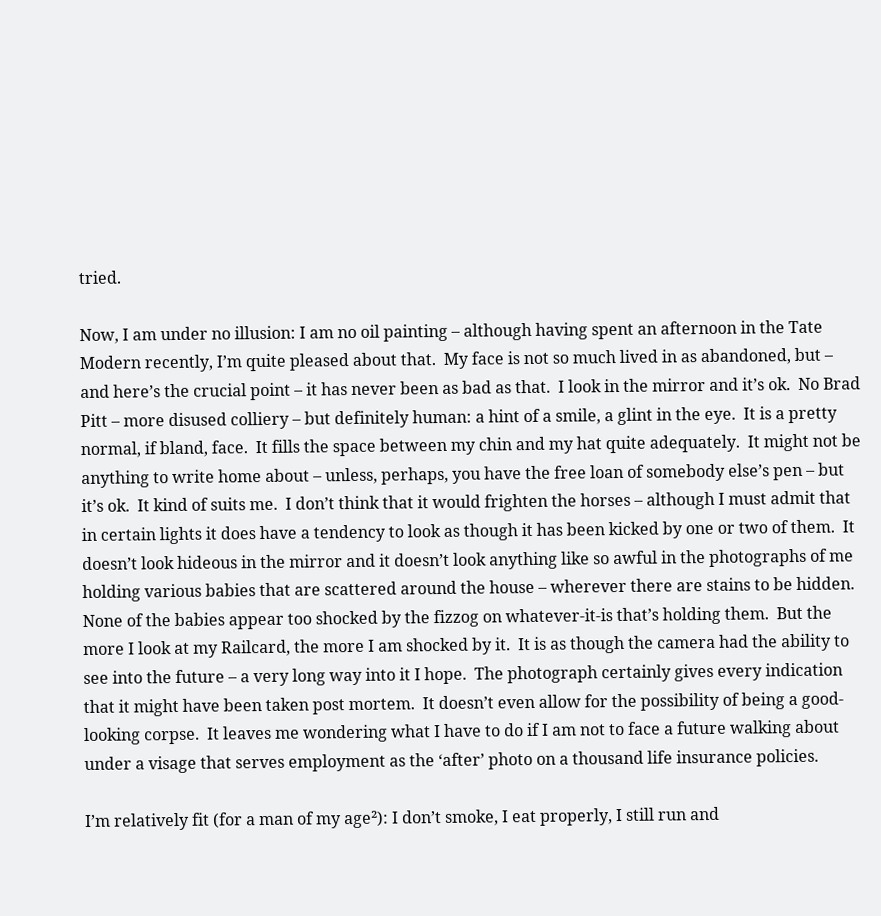tried.

Now, I am under no illusion: I am no oil painting – although having spent an afternoon in the Tate Modern recently, I’m quite pleased about that.  My face is not so much lived in as abandoned, but – and here’s the crucial point – it has never been as bad as that.  I look in the mirror and it’s ok.  No Brad Pitt – more disused colliery – but definitely human: a hint of a smile, a glint in the eye.  It is a pretty normal, if bland, face.  It fills the space between my chin and my hat quite adequately.  It might not be anything to write home about – unless, perhaps, you have the free loan of somebody else’s pen – but it’s ok.  It kind of suits me.  I don’t think that it would frighten the horses – although I must admit that in certain lights it does have a tendency to look as though it has been kicked by one or two of them.  It doesn’t look hideous in the mirror and it doesn’t look anything like so awful in the photographs of me holding various babies that are scattered around the house – wherever there are stains to be hidden.  None of the babies appear too shocked by the fizzog on whatever-it-is that’s holding them.  But the more I look at my Railcard, the more I am shocked by it.  It is as though the camera had the ability to see into the future – a very long way into it I hope.  The photograph certainly gives every indication that it might have been taken post mortem.  It doesn’t even allow for the possibility of being a good-looking corpse.  It leaves me wondering what I have to do if I am not to face a future walking about under a visage that serves employment as the ‘after’ photo on a thousand life insurance policies.

I’m relatively fit (for a man of my age²): I don’t smoke, I eat properly, I still run and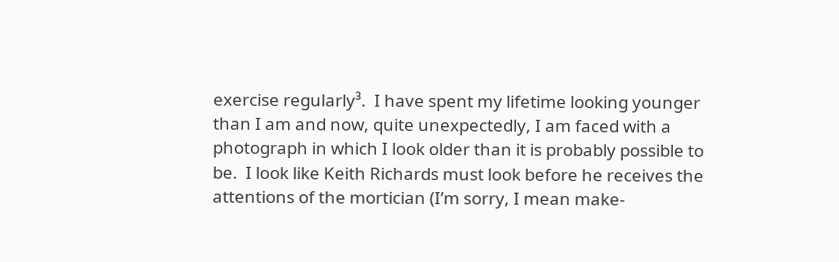exercise regularly³.  I have spent my lifetime looking younger than I am and now, quite unexpectedly, I am faced with a photograph in which I look older than it is probably possible to be.  I look like Keith Richards must look before he receives the attentions of the mortician (I’m sorry, I mean make-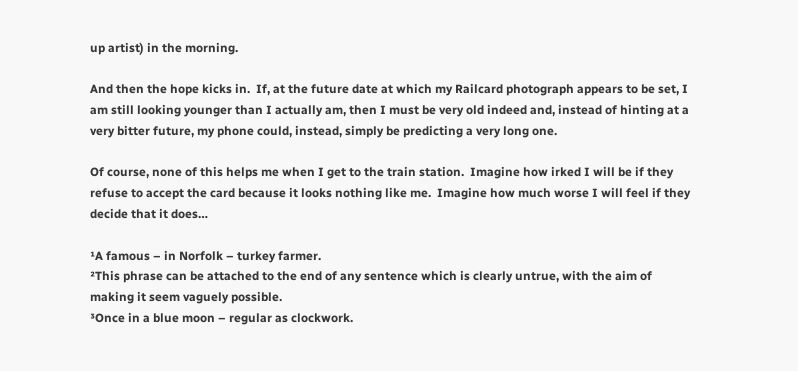up artist) in the morning.

And then the hope kicks in.  If, at the future date at which my Railcard photograph appears to be set, I am still looking younger than I actually am, then I must be very old indeed and, instead of hinting at a very bitter future, my phone could, instead, simply be predicting a very long one.

Of course, none of this helps me when I get to the train station.  Imagine how irked I will be if they refuse to accept the card because it looks nothing like me.  Imagine how much worse I will feel if they decide that it does…

¹A famous – in Norfolk – turkey farmer.
²This phrase can be attached to the end of any sentence which is clearly untrue, with the aim of making it seem vaguely possible.
³Once in a blue moon – regular as clockwork.